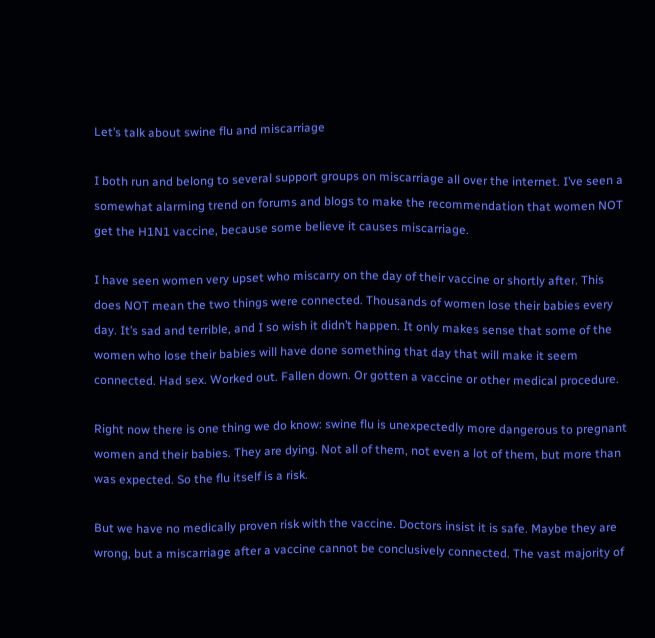Let’s talk about swine flu and miscarriage

I both run and belong to several support groups on miscarriage all over the internet. I’ve seen a somewhat alarming trend on forums and blogs to make the recommendation that women NOT get the H1N1 vaccine, because some believe it causes miscarriage.

I have seen women very upset who miscarry on the day of their vaccine or shortly after. This does NOT mean the two things were connected. Thousands of women lose their babies every day. It’s sad and terrible, and I so wish it didn’t happen. It only makes sense that some of the women who lose their babies will have done something that day that will make it seem connected. Had sex. Worked out. Fallen down. Or gotten a vaccine or other medical procedure.

Right now there is one thing we do know: swine flu is unexpectedly more dangerous to pregnant women and their babies. They are dying. Not all of them, not even a lot of them, but more than was expected. So the flu itself is a risk.

But we have no medically proven risk with the vaccine. Doctors insist it is safe. Maybe they are wrong, but a miscarriage after a vaccine cannot be conclusively connected. The vast majority of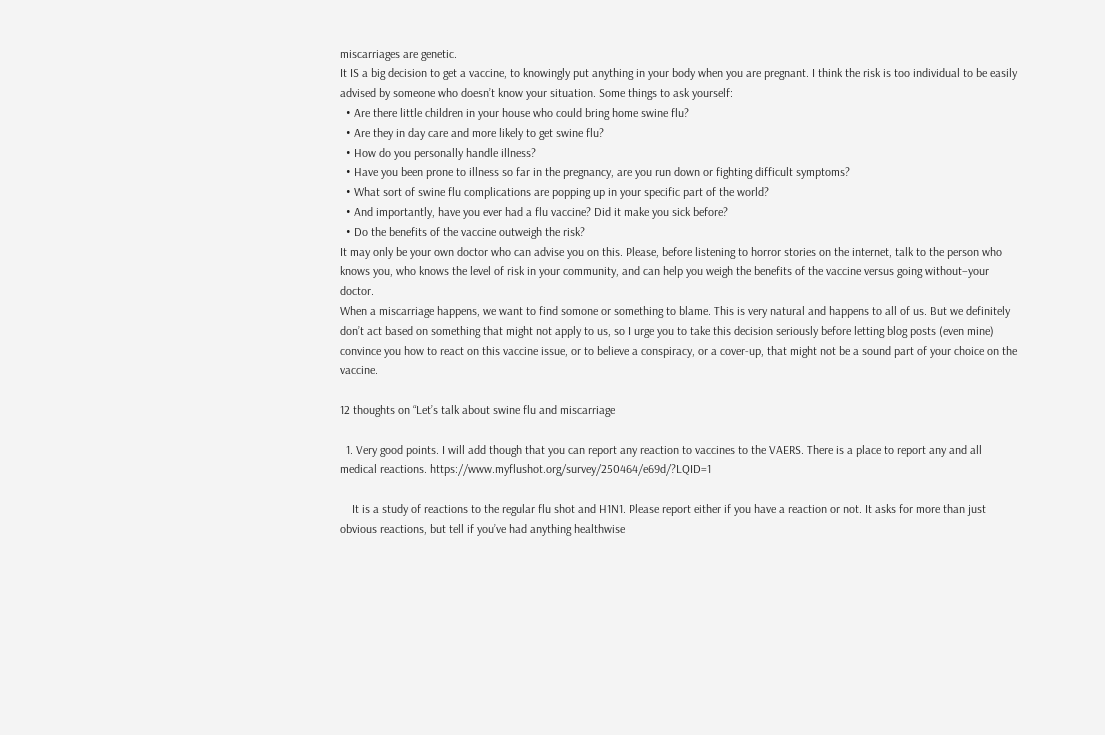miscarriages are genetic.
It IS a big decision to get a vaccine, to knowingly put anything in your body when you are pregnant. I think the risk is too individual to be easily advised by someone who doesn’t know your situation. Some things to ask yourself:
  • Are there little children in your house who could bring home swine flu?
  • Are they in day care and more likely to get swine flu?
  • How do you personally handle illness?
  • Have you been prone to illness so far in the pregnancy, are you run down or fighting difficult symptoms?
  • What sort of swine flu complications are popping up in your specific part of the world?
  • And importantly, have you ever had a flu vaccine? Did it make you sick before?
  • Do the benefits of the vaccine outweigh the risk?
It may only be your own doctor who can advise you on this. Please, before listening to horror stories on the internet, talk to the person who knows you, who knows the level of risk in your community, and can help you weigh the benefits of the vaccine versus going without–your doctor.
When a miscarriage happens, we want to find somone or something to blame. This is very natural and happens to all of us. But we definitely don’t act based on something that might not apply to us, so I urge you to take this decision seriously before letting blog posts (even mine) convince you how to react on this vaccine issue, or to believe a conspiracy, or a cover-up, that might not be a sound part of your choice on the vaccine.

12 thoughts on “Let’s talk about swine flu and miscarriage

  1. Very good points. I will add though that you can report any reaction to vaccines to the VAERS. There is a place to report any and all medical reactions. https://www.myflushot.org/survey/250464/e69d/?LQID=1

    It is a study of reactions to the regular flu shot and H1N1. Please report either if you have a reaction or not. It asks for more than just obvious reactions, but tell if you’ve had anything healthwise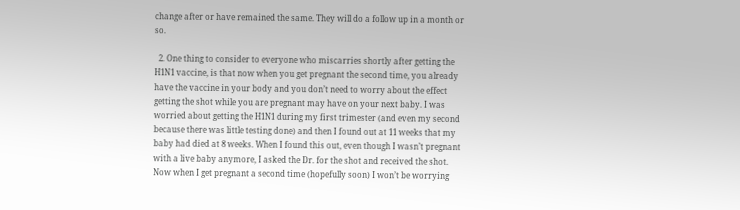change after or have remained the same. They will do a follow up in a month or so.

  2. One thing to consider to everyone who miscarries shortly after getting the H1N1 vaccine, is that now when you get pregnant the second time, you already have the vaccine in your body and you don’t need to worry about the effect getting the shot while you are pregnant may have on your next baby. I was worried about getting the H1N1 during my first trimester (and even my second because there was little testing done) and then I found out at 11 weeks that my baby had died at 8 weeks. When I found this out, even though I wasn’t pregnant with a live baby anymore, I asked the Dr. for the shot and received the shot. Now when I get pregnant a second time (hopefully soon) I won’t be worrying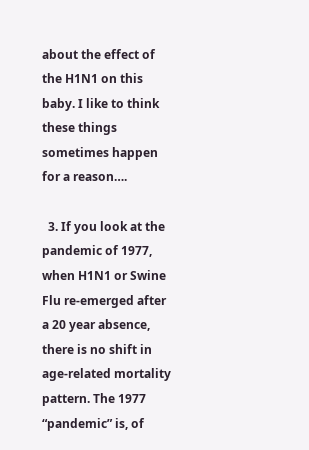about the effect of the H1N1 on this baby. I like to think these things sometimes happen for a reason….

  3. If you look at the pandemic of 1977, when H1N1 or Swine Flu re-emerged after a 20 year absence, there is no shift in age-related mortality pattern. The 1977 “pandemic” is, of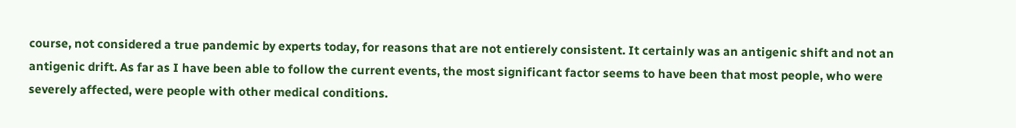course, not considered a true pandemic by experts today, for reasons that are not entierely consistent. It certainly was an antigenic shift and not an antigenic drift. As far as I have been able to follow the current events, the most significant factor seems to have been that most people, who were severely affected, were people with other medical conditions.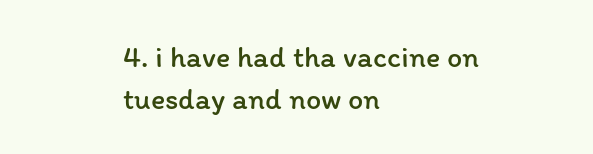4. i have had tha vaccine on tuesday and now on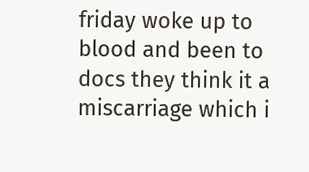friday woke up to blood and been to docs they think it a miscarriage which i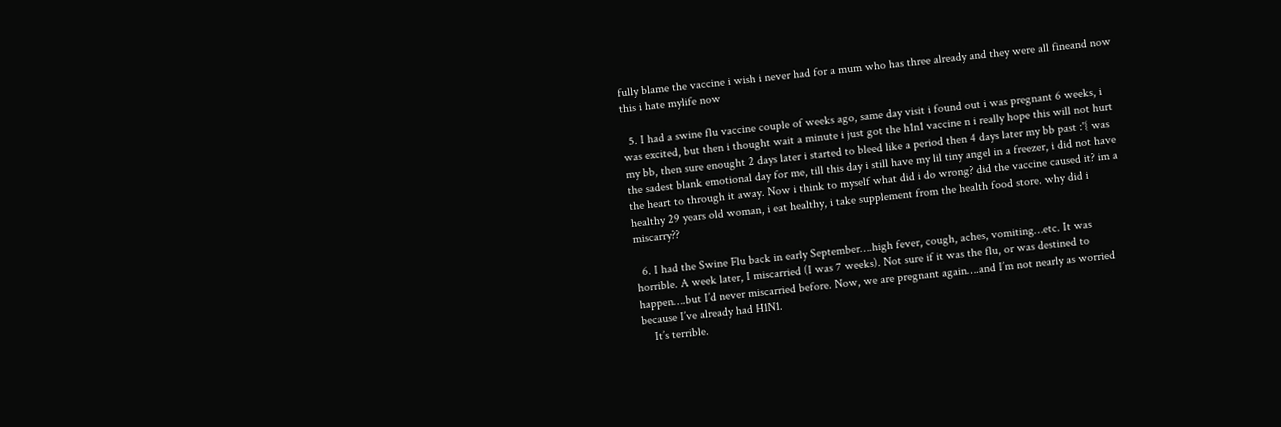fully blame the vaccine i wish i never had for a mum who has three already and they were all fineand now this i hate mylife now

  5. I had a swine flu vaccine couple of weeks ago, same day visit i found out i was pregnant 6 weeks, i was excited, but then i thought wait a minute i just got the h1n1 vaccine n i really hope this will not hurt my bb, then sure enought 2 days later i started to bleed like a period then 4 days later my bb past :'{ was the sadest blank emotional day for me, till this day i still have my lil tiny angel in a freezer, i did not have the heart to through it away. Now i think to myself what did i do wrong? did the vaccine caused it? im a healthy 29 years old woman, i eat healthy, i take supplement from the health food store. why did i miscarry??

  6. I had the Swine Flu back in early September….high fever, cough, aches, vomiting…etc. It was horrible. A week later, I miscarried (I was 7 weeks). Not sure if it was the flu, or was destined to happen….but I’d never miscarried before. Now, we are pregnant again….and I’m not nearly as worried because I’ve already had H1N1.
    It’s terrible.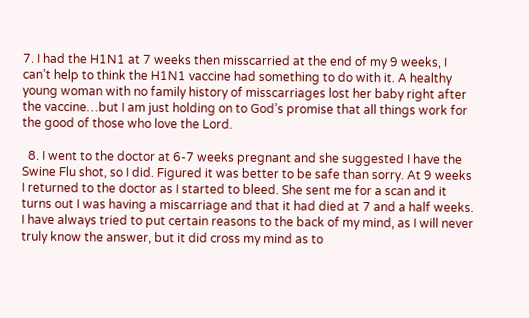7. I had the H1N1 at 7 weeks then misscarried at the end of my 9 weeks, I can’t help to think the H1N1 vaccine had something to do with it. A healthy young woman with no family history of misscarriages lost her baby right after the vaccine…but I am just holding on to God’s promise that all things work for the good of those who love the Lord.

  8. I went to the doctor at 6-7 weeks pregnant and she suggested I have the Swine Flu shot, so I did. Figured it was better to be safe than sorry. At 9 weeks I returned to the doctor as I started to bleed. She sent me for a scan and it turns out I was having a miscarriage and that it had died at 7 and a half weeks. I have always tried to put certain reasons to the back of my mind, as I will never truly know the answer, but it did cross my mind as to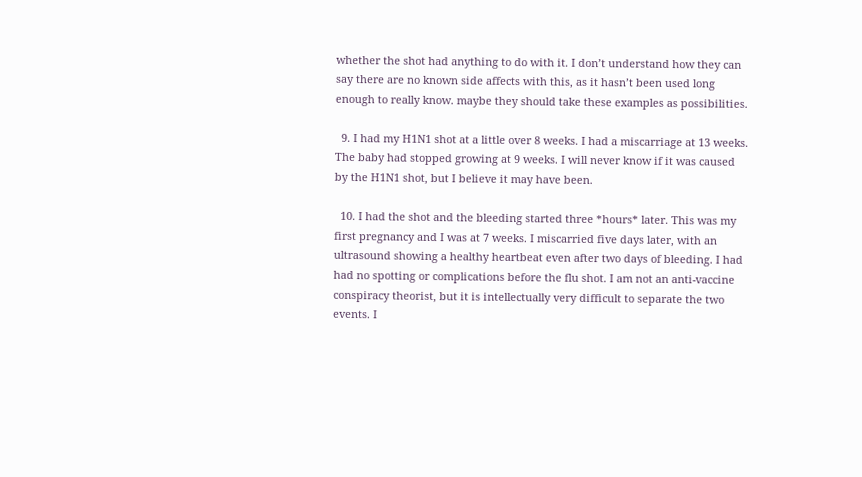whether the shot had anything to do with it. I don’t understand how they can say there are no known side affects with this, as it hasn’t been used long enough to really know. maybe they should take these examples as possibilities.

  9. I had my H1N1 shot at a little over 8 weeks. I had a miscarriage at 13 weeks. The baby had stopped growing at 9 weeks. I will never know if it was caused by the H1N1 shot, but I believe it may have been.

  10. I had the shot and the bleeding started three *hours* later. This was my first pregnancy and I was at 7 weeks. I miscarried five days later, with an ultrasound showing a healthy heartbeat even after two days of bleeding. I had had no spotting or complications before the flu shot. I am not an anti-vaccine conspiracy theorist, but it is intellectually very difficult to separate the two events. I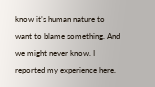know it’s human nature to want to blame something. And we might never know. I reported my experience here.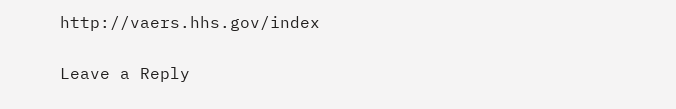http://vaers.hhs.gov/index

Leave a Reply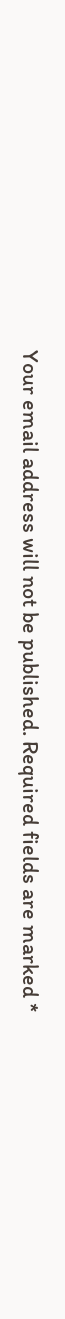Your email address will not be published. Required fields are marked *